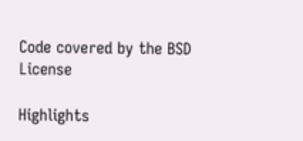Code covered by the BSD License

Highlights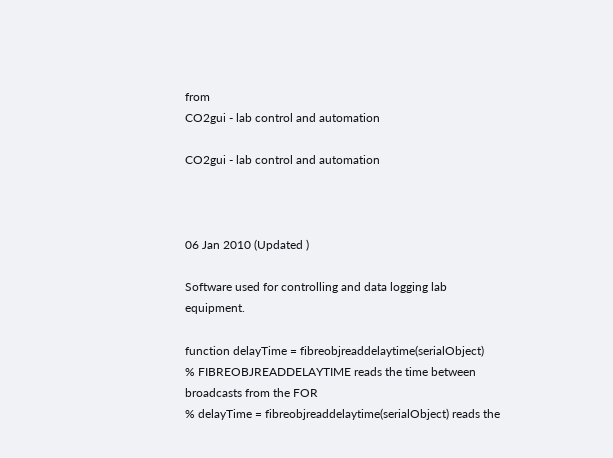from
CO2gui - lab control and automation

CO2gui - lab control and automation



06 Jan 2010 (Updated )

Software used for controlling and data logging lab equipment.

function delayTime = fibreobjreaddelaytime(serialObject)
% FIBREOBJREADDELAYTIME reads the time between broadcasts from the FOR
% delayTime = fibreobjreaddelaytime(serialObject) reads the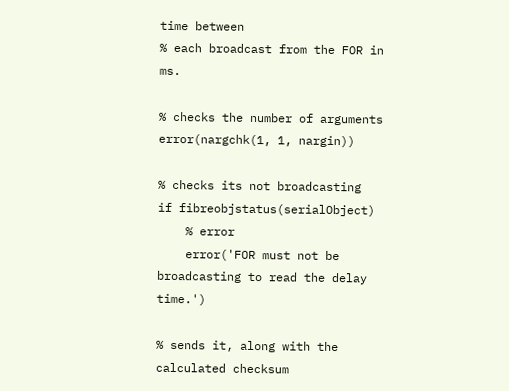time between
% each broadcast from the FOR in ms.

% checks the number of arguments
error(nargchk(1, 1, nargin))

% checks its not broadcasting
if fibreobjstatus(serialObject)
    % error
    error('FOR must not be broadcasting to read the delay time.')

% sends it, along with the calculated checksum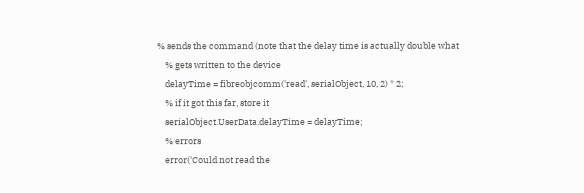% sends the command (note that the delay time is actually double what
    % gets written to the device
    delayTime = fibreobjcomm('read', serialObject, 10, 2) * 2;
    % if it got this far, store it
    serialObject.UserData.delayTime = delayTime;
    % errors
    error('Could not read the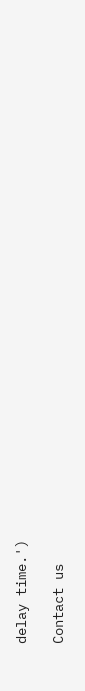delay time.')

Contact us